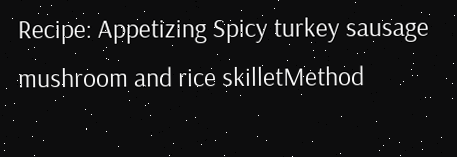Recipe: Appetizing Spicy turkey sausage mushroom and rice skilletMethod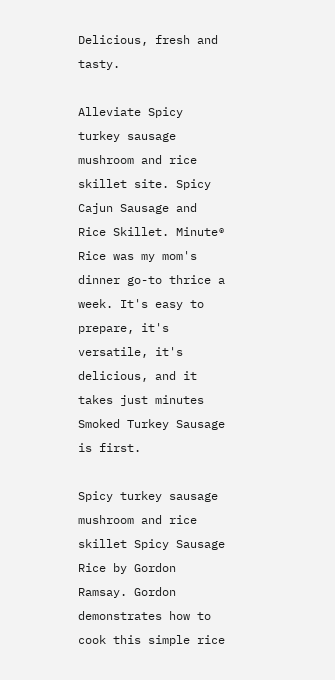Delicious, fresh and tasty.

Alleviate Spicy turkey sausage mushroom and rice skillet site. Spicy Cajun Sausage and Rice Skillet. Minute® Rice was my mom's dinner go-to thrice a week. It's easy to prepare, it's versatile, it's delicious, and it takes just minutes Smoked Turkey Sausage is first.

Spicy turkey sausage mushroom and rice skillet Spicy Sausage Rice by Gordon Ramsay. Gordon demonstrates how to cook this simple rice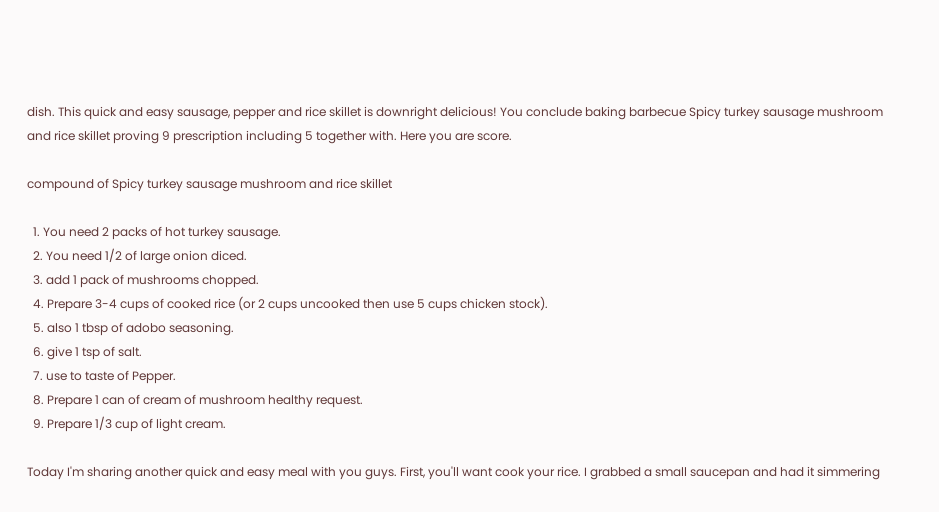dish. This quick and easy sausage, pepper and rice skillet is downright delicious! You conclude baking barbecue Spicy turkey sausage mushroom and rice skillet proving 9 prescription including 5 together with. Here you are score.

compound of Spicy turkey sausage mushroom and rice skillet

  1. You need 2 packs of hot turkey sausage.
  2. You need 1/2 of large onion diced.
  3. add 1 pack of mushrooms chopped.
  4. Prepare 3-4 cups of cooked rice (or 2 cups uncooked then use 5 cups chicken stock).
  5. also 1 tbsp of adobo seasoning.
  6. give 1 tsp of salt.
  7. use to taste of Pepper.
  8. Prepare 1 can of cream of mushroom healthy request.
  9. Prepare 1/3 cup of light cream.

Today I'm sharing another quick and easy meal with you guys. First, you'll want cook your rice. I grabbed a small saucepan and had it simmering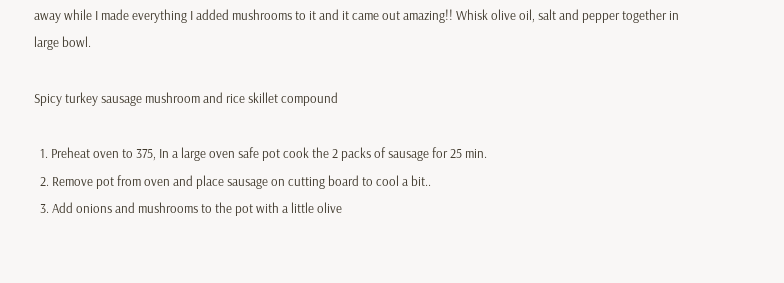away while I made everything I added mushrooms to it and it came out amazing!! Whisk olive oil, salt and pepper together in large bowl.

Spicy turkey sausage mushroom and rice skillet compound

  1. Preheat oven to 375, In a large oven safe pot cook the 2 packs of sausage for 25 min.
  2. Remove pot from oven and place sausage on cutting board to cool a bit..
  3. Add onions and mushrooms to the pot with a little olive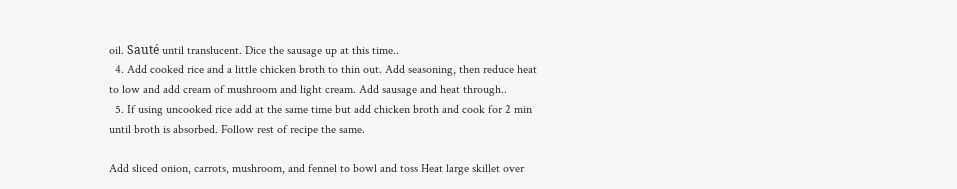oil. Sauté until translucent. Dice the sausage up at this time..
  4. Add cooked rice and a little chicken broth to thin out. Add seasoning, then reduce heat to low and add cream of mushroom and light cream. Add sausage and heat through..
  5. If using uncooked rice add at the same time but add chicken broth and cook for 2 min until broth is absorbed. Follow rest of recipe the same.

Add sliced onion, carrots, mushroom, and fennel to bowl and toss Heat large skillet over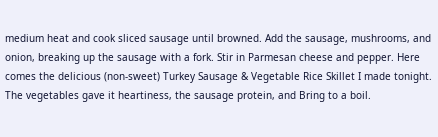medium heat and cook sliced sausage until browned. Add the sausage, mushrooms, and onion, breaking up the sausage with a fork. Stir in Parmesan cheese and pepper. Here comes the delicious (non-sweet) Turkey Sausage & Vegetable Rice Skillet I made tonight. The vegetables gave it heartiness, the sausage protein, and Bring to a boil.